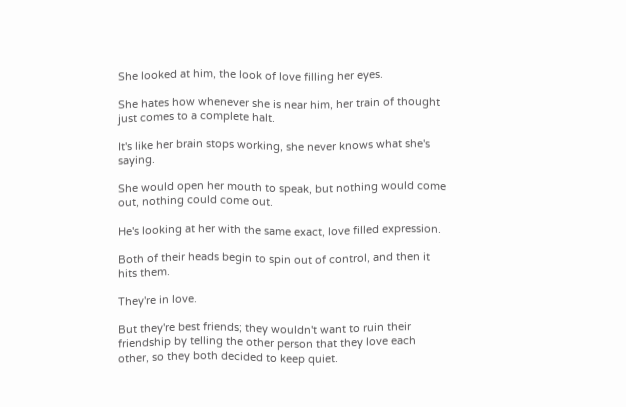She looked at him, the look of love filling her eyes.

She hates how whenever she is near him, her train of thought just comes to a complete halt.

It's like her brain stops working, she never knows what she's saying.

She would open her mouth to speak, but nothing would come out, nothing could come out.

He's looking at her with the same exact, love filled expression.

Both of their heads begin to spin out of control, and then it hits them.

They're in love.

But they're best friends; they wouldn't want to ruin their friendship by telling the other person that they love each other, so they both decided to keep quiet.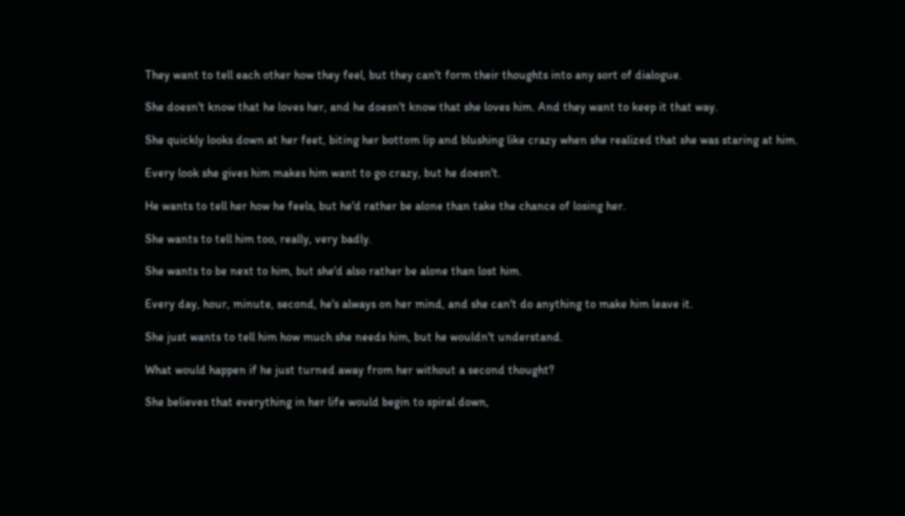They want to tell each other how they feel, but they can't form their thoughts into any sort of dialogue.

She doesn't know that he loves her, and he doesn't know that she loves him. And they want to keep it that way.

She quickly looks down at her feet, biting her bottom lip and blushing like crazy when she realized that she was staring at him.

Every look she gives him makes him want to go crazy, but he doesn't.

He wants to tell her how he feels, but he'd rather be alone than take the chance of losing her.

She wants to tell him too, really, very badly.

She wants to be next to him, but she'd also rather be alone than lost him.

Every day, hour, minute, second, he's always on her mind, and she can't do anything to make him leave it.

She just wants to tell him how much she needs him, but he wouldn't understand.

What would happen if he just turned away from her without a second thought?

She believes that everything in her life would begin to spiral down,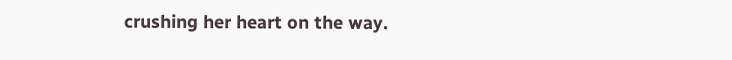crushing her heart on the way.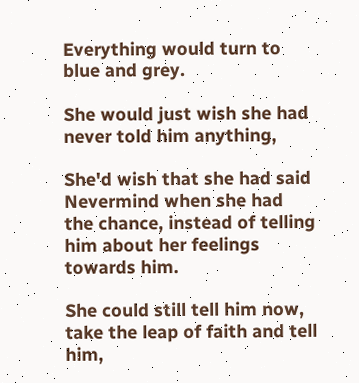Everything would turn to blue and grey.

She would just wish she had never told him anything,

She'd wish that she had said Nevermind when she had the chance, instead of telling him about her feelings towards him.

She could still tell him now, take the leap of faith and tell him,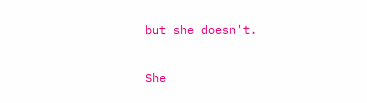but she doesn't.

She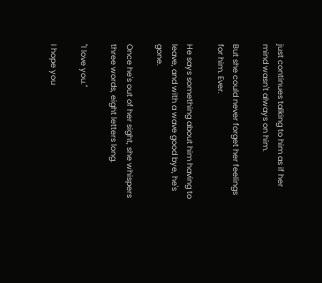just continues talking to him as if her mind wasn't always on him.

But she could never forget her feelings for him. Ever.

He says something about him having to leave, and with a wave good bye, he's gone.

Once he's out of her sight, she whispers three words, eight letters long.

"I love you."

I hope you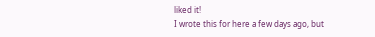liked it!
I wrote this for here a few days ago, but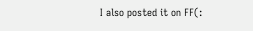I also posted it on FF(: